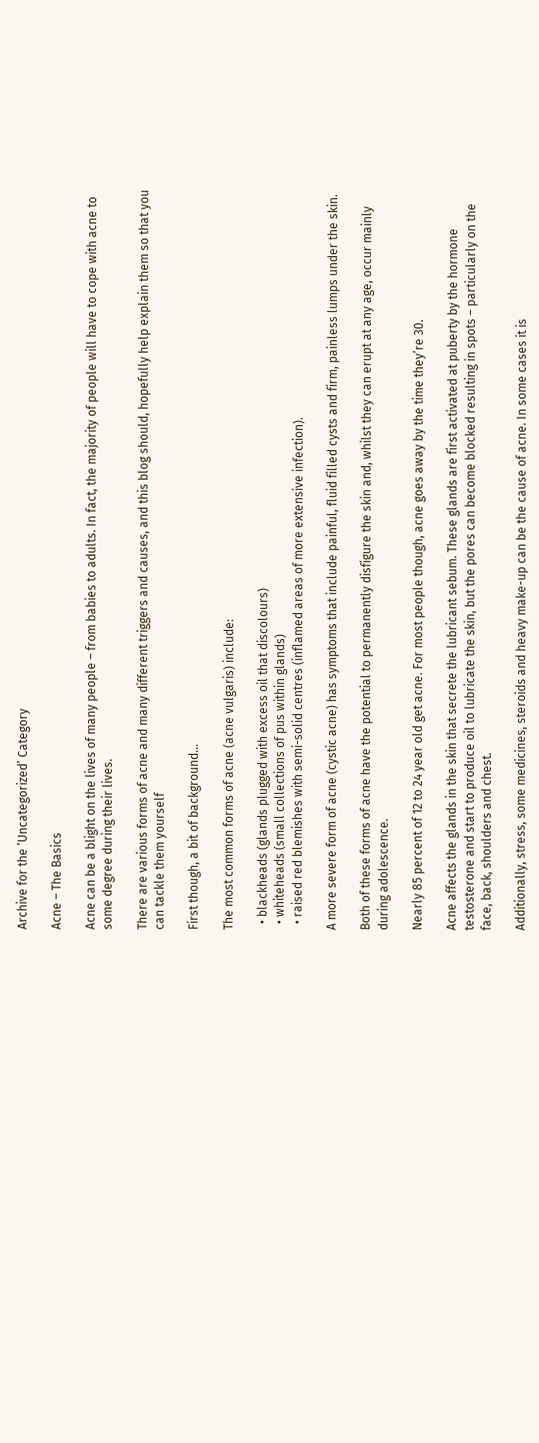Archive for the ‘Uncategorized’ Category

Acne – The Basics

Acne can be a blight on the lives of many people – from babies to adults. In fact, the majority of people will have to cope with acne to some degree during their lives.

There are various forms of acne and many different triggers and causes, and this blog should, hopefully help explain them so that you can tackle them yourself

First though, a bit of background…

The most common forms of acne (acne vulgaris) include:

  • blackheads (glands plugged with excess oil that discolours)
  • whiteheads (small collections of pus within glands)
  • raised red blemishes with semi-solid centres (inflamed areas of more extensive infection).

A more severe form of acne (cystic acne) has symptoms that include painful, fluid filled cysts and firm, painless lumps under the skin.

Both of these forms of acne have the potential to permanently disfigure the skin and, whilst they can erupt at any age, occur mainly during adolescence.

Nearly 85 percent of 12 to 24 year old get acne. For most people though, acne goes away by the time they’re 30.

Acne affects the glands in the skin that secrete the lubricant sebum. These glands are first activated at puberty by the hormone testosterone and start to produce oil to lubricate the skin, but the pores can become blocked resulting in spots – particularly on the face, back, shoulders and chest.

Additionally, stress, some medicines, steroids and heavy make-up can be the cause of acne. In some cases it is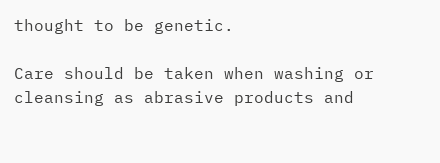thought to be genetic.

Care should be taken when washing or cleansing as abrasive products and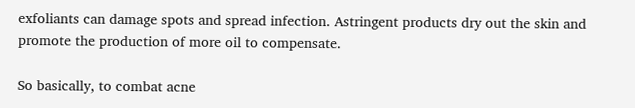exfoliants can damage spots and spread infection. Astringent products dry out the skin and promote the production of more oil to compensate.

So basically, to combat acne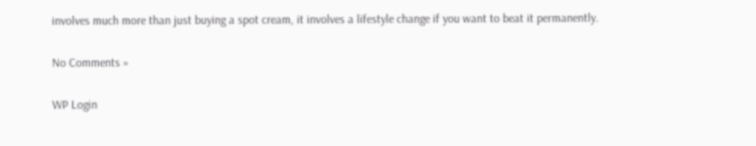involves much more than just buying a spot cream, it involves a lifestyle change if you want to beat it permanently.

No Comments »

WP Login